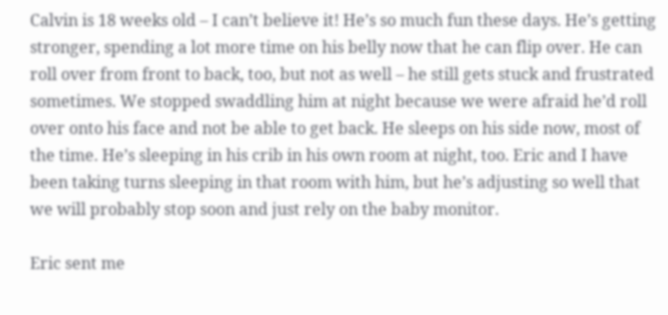Calvin is 18 weeks old – I can’t believe it! He’s so much fun these days. He’s getting stronger, spending a lot more time on his belly now that he can flip over. He can roll over from front to back, too, but not as well – he still gets stuck and frustrated sometimes. We stopped swaddling him at night because we were afraid he’d roll over onto his face and not be able to get back. He sleeps on his side now, most of the time. He’s sleeping in his crib in his own room at night, too. Eric and I have been taking turns sleeping in that room with him, but he’s adjusting so well that we will probably stop soon and just rely on the baby monitor.

Eric sent me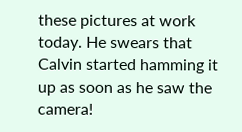these pictures at work today. He swears that Calvin started hamming it up as soon as he saw the camera!